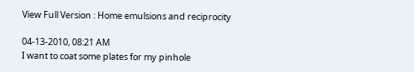View Full Version : Home emulsions and reciprocity

04-13-2010, 08:21 AM
I want to coat some plates for my pinhole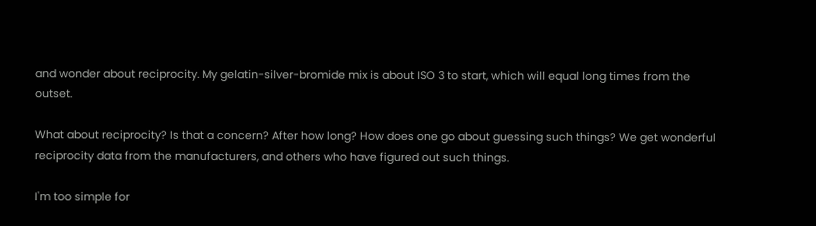and wonder about reciprocity. My gelatin-silver-bromide mix is about ISO 3 to start, which will equal long times from the outset.

What about reciprocity? Is that a concern? After how long? How does one go about guessing such things? We get wonderful reciprocity data from the manufacturers, and others who have figured out such things.

I'm too simple for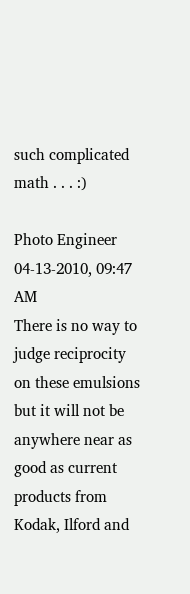such complicated math . . . :)

Photo Engineer
04-13-2010, 09:47 AM
There is no way to judge reciprocity on these emulsions but it will not be anywhere near as good as current products from Kodak, Ilford and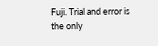Fuji. Trial and error is the only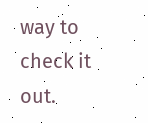way to check it out.